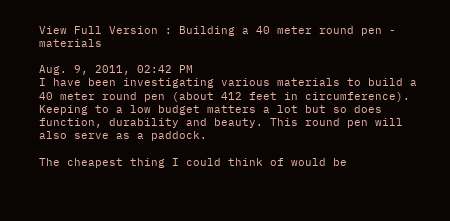View Full Version : Building a 40 meter round pen - materials

Aug. 9, 2011, 02:42 PM
I have been investigating various materials to build a 40 meter round pen (about 412 feet in circumference). Keeping to a low budget matters a lot but so does function, durability and beauty. This round pen will also serve as a paddock.

The cheapest thing I could think of would be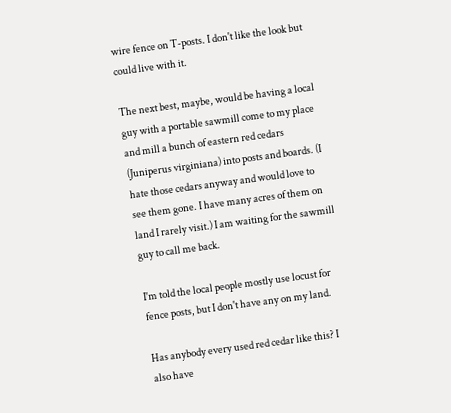wire fence on T-posts. I don't like the look but could live with it.

The next best, maybe, would be having a local guy with a portable sawmill come to my place and mill a bunch of eastern red cedars (Juniperus virginiana) into posts and boards. (I hate those cedars anyway and would love to see them gone. I have many acres of them on land I rarely visit.) I am waiting for the sawmill guy to call me back.

I'm told the local people mostly use locust for fence posts, but I don't have any on my land.

Has anybody every used red cedar like this? I also have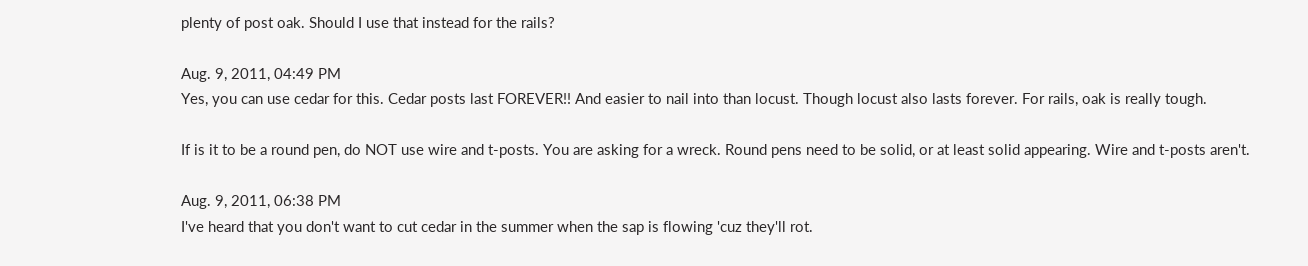plenty of post oak. Should I use that instead for the rails?

Aug. 9, 2011, 04:49 PM
Yes, you can use cedar for this. Cedar posts last FOREVER!! And easier to nail into than locust. Though locust also lasts forever. For rails, oak is really tough.

If is it to be a round pen, do NOT use wire and t-posts. You are asking for a wreck. Round pens need to be solid, or at least solid appearing. Wire and t-posts aren't.

Aug. 9, 2011, 06:38 PM
I've heard that you don't want to cut cedar in the summer when the sap is flowing 'cuz they'll rot.